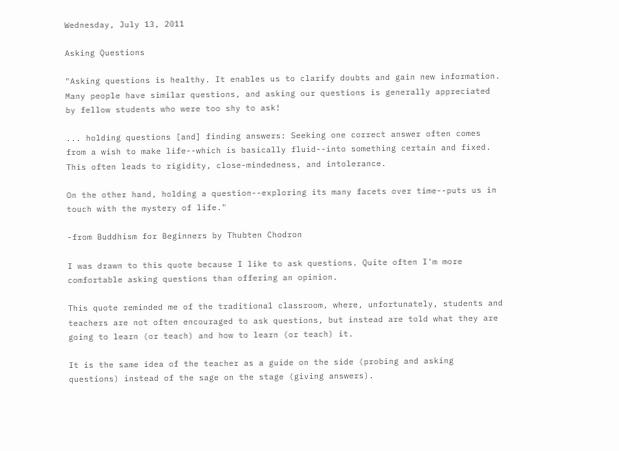Wednesday, July 13, 2011

Asking Questions

"Asking questions is healthy. It enables us to clarify doubts and gain new information. Many people have similar questions, and asking our questions is generally appreciated by fellow students who were too shy to ask!

... holding questions [and] finding answers: Seeking one correct answer often comes from a wish to make life--which is basically fluid--into something certain and fixed. This often leads to rigidity, close-mindedness, and intolerance.

On the other hand, holding a question--exploring its many facets over time--puts us in touch with the mystery of life."

-from Buddhism for Beginners by Thubten Chodron

I was drawn to this quote because I like to ask questions. Quite often I'm more comfortable asking questions than offering an opinion.

This quote reminded me of the traditional classroom, where, unfortunately, students and teachers are not often encouraged to ask questions, but instead are told what they are going to learn (or teach) and how to learn (or teach) it.

It is the same idea of the teacher as a guide on the side (probing and asking questions) instead of the sage on the stage (giving answers).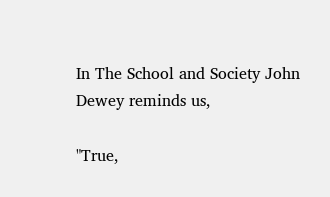In The School and Society John Dewey reminds us,

"True,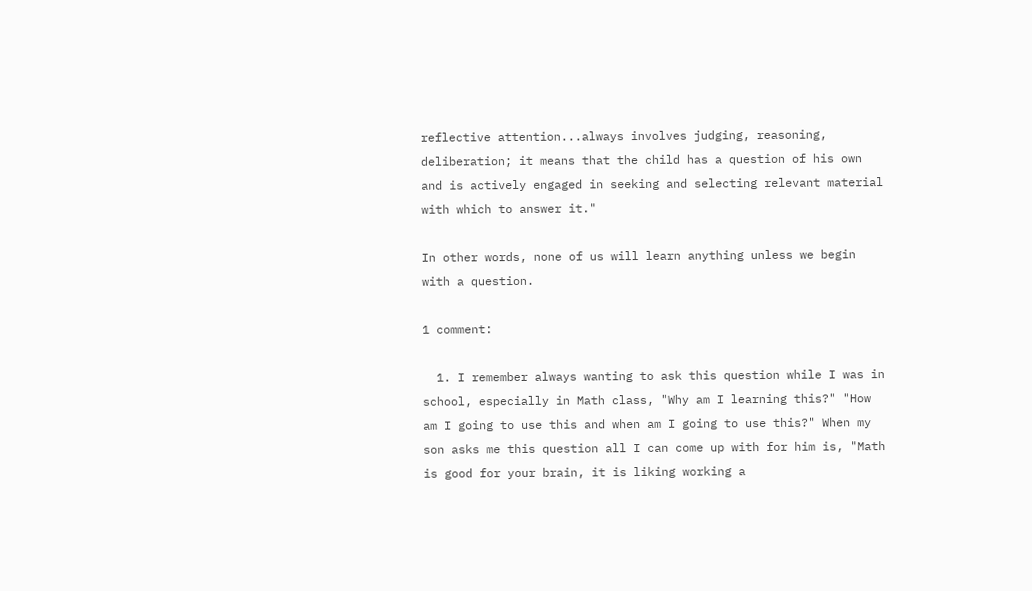reflective attention...always involves judging, reasoning, deliberation; it means that the child has a question of his own and is actively engaged in seeking and selecting relevant material with which to answer it."

In other words, none of us will learn anything unless we begin with a question.

1 comment:

  1. I remember always wanting to ask this question while I was in school, especially in Math class, "Why am I learning this?" "How am I going to use this and when am I going to use this?" When my son asks me this question all I can come up with for him is, "Math is good for your brain, it is liking working a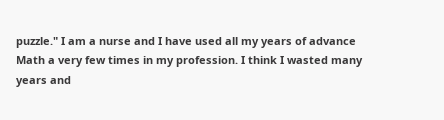puzzle." I am a nurse and I have used all my years of advance Math a very few times in my profession. I think I wasted many years and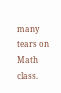many tears on Math class.